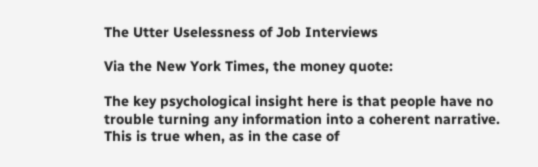The Utter Uselessness of Job Interviews

Via the New York Times, the money quote:

The key psychological insight here is that people have no trouble turning any information into a coherent narrative. This is true when, as in the case of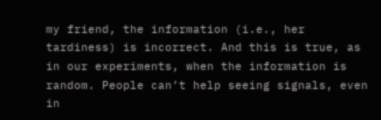my friend, the information (i.e., her tardiness) is incorrect. And this is true, as in our experiments, when the information is random. People can’t help seeing signals, even in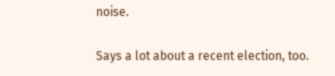noise.

Says a lot about a recent election, too.